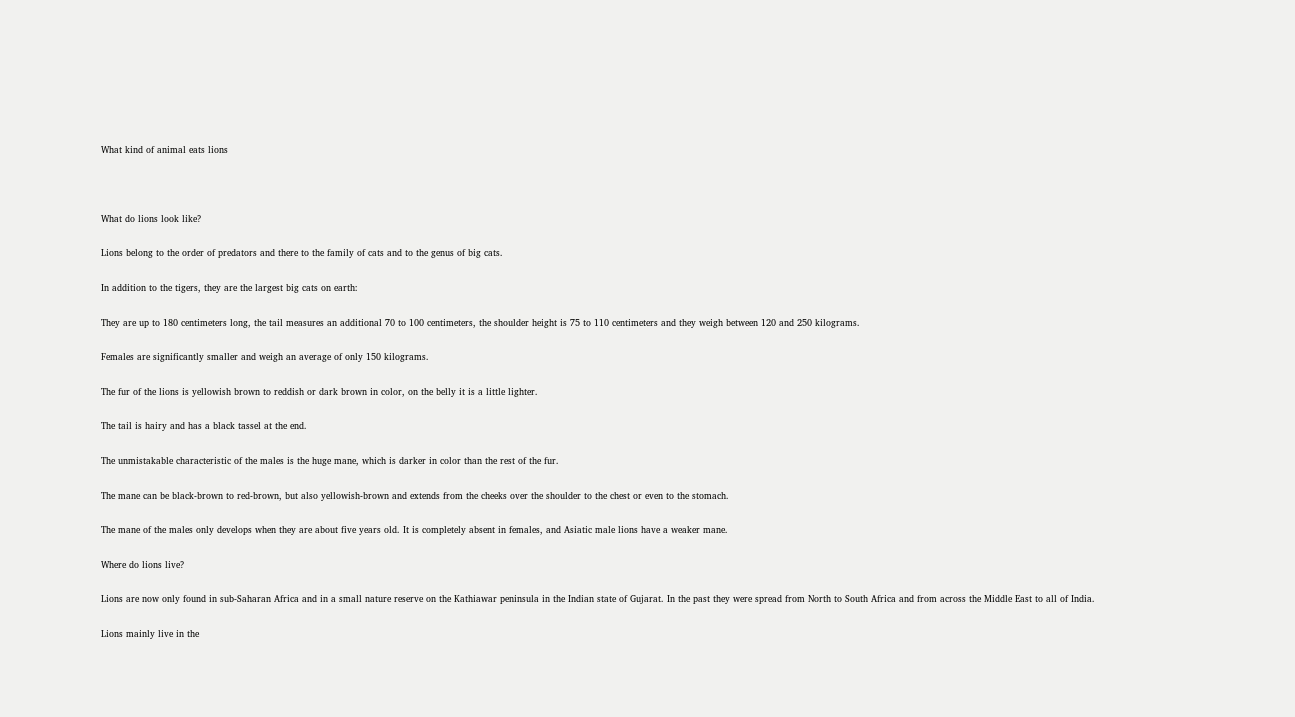What kind of animal eats lions



What do lions look like?

Lions belong to the order of predators and there to the family of cats and to the genus of big cats.

In addition to the tigers, they are the largest big cats on earth:

They are up to 180 centimeters long, the tail measures an additional 70 to 100 centimeters, the shoulder height is 75 to 110 centimeters and they weigh between 120 and 250 kilograms.

Females are significantly smaller and weigh an average of only 150 kilograms.

The fur of the lions is yellowish brown to reddish or dark brown in color, on the belly it is a little lighter.

The tail is hairy and has a black tassel at the end.

The unmistakable characteristic of the males is the huge mane, which is darker in color than the rest of the fur.

The mane can be black-brown to red-brown, but also yellowish-brown and extends from the cheeks over the shoulder to the chest or even to the stomach.

The mane of the males only develops when they are about five years old. It is completely absent in females, and Asiatic male lions have a weaker mane.

Where do lions live?

Lions are now only found in sub-Saharan Africa and in a small nature reserve on the Kathiawar peninsula in the Indian state of Gujarat. In the past they were spread from North to South Africa and from across the Middle East to all of India.

Lions mainly live in the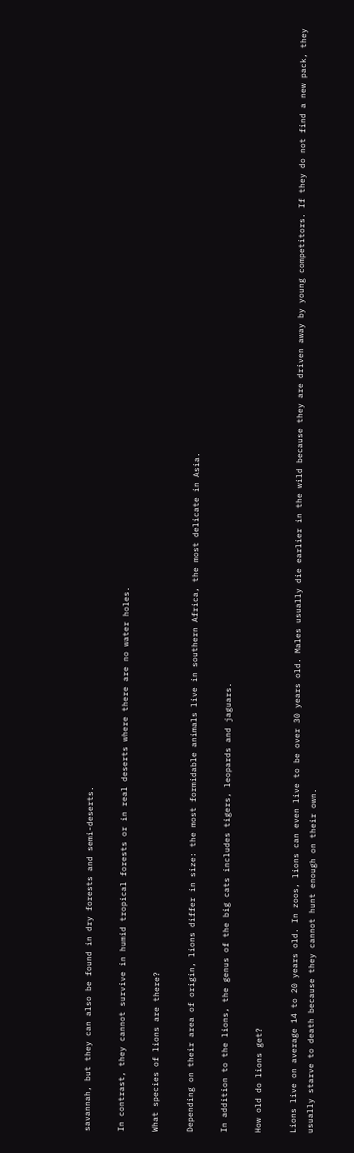savannah, but they can also be found in dry forests and semi-deserts.

In contrast, they cannot survive in humid tropical forests or in real deserts where there are no water holes.

What species of lions are there?

Depending on their area of origin, lions differ in size: the most formidable animals live in southern Africa, the most delicate in Asia.

In addition to the lions, the genus of the big cats includes tigers, leopards and jaguars.

How old do lions get?

Lions live on average 14 to 20 years old. In zoos, lions can even live to be over 30 years old. Males usually die earlier in the wild because they are driven away by young competitors. If they do not find a new pack, they usually starve to death because they cannot hunt enough on their own.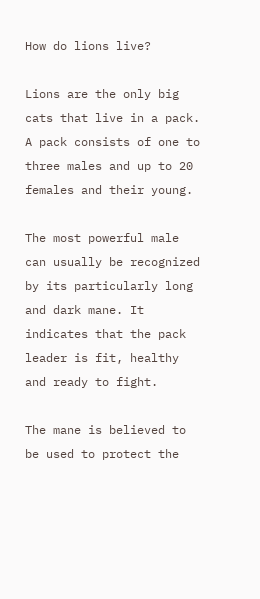How do lions live?

Lions are the only big cats that live in a pack. A pack consists of one to three males and up to 20 females and their young.

The most powerful male can usually be recognized by its particularly long and dark mane. It indicates that the pack leader is fit, healthy and ready to fight.

The mane is believed to be used to protect the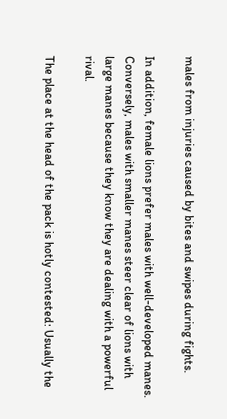males from injuries caused by bites and swipes during fights.

In addition, female lions prefer males with well-developed manes. Conversely, males with smaller manes steer clear of lions with large manes because they know they are dealing with a powerful rival.

The place at the head of the pack is hotly contested: Usually the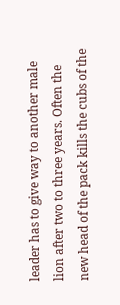leader has to give way to another male lion after two to three years. Often the new head of the pack kills the cubs of the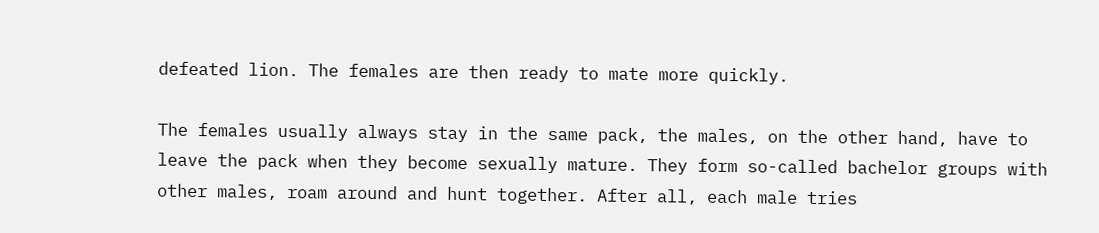defeated lion. The females are then ready to mate more quickly.

The females usually always stay in the same pack, the males, on the other hand, have to leave the pack when they become sexually mature. They form so-called bachelor groups with other males, roam around and hunt together. After all, each male tries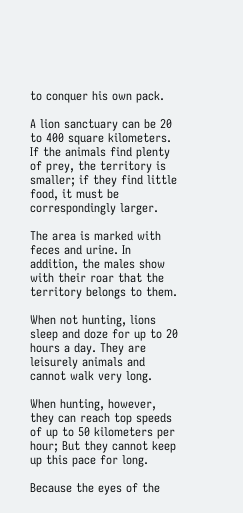to conquer his own pack.

A lion sanctuary can be 20 to 400 square kilometers. If the animals find plenty of prey, the territory is smaller; if they find little food, it must be correspondingly larger.

The area is marked with feces and urine. In addition, the males show with their roar that the territory belongs to them.

When not hunting, lions sleep and doze for up to 20 hours a day. They are leisurely animals and cannot walk very long.

When hunting, however, they can reach top speeds of up to 50 kilometers per hour; But they cannot keep up this pace for long.

Because the eyes of the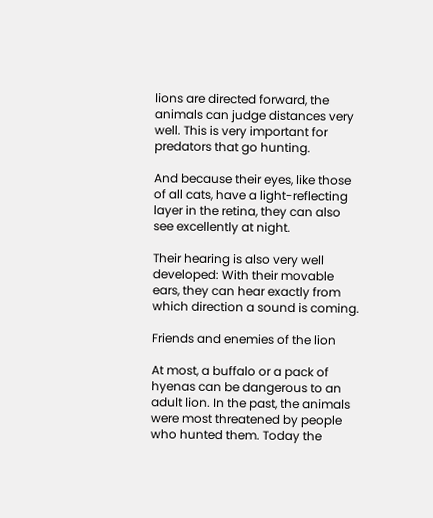lions are directed forward, the animals can judge distances very well. This is very important for predators that go hunting.

And because their eyes, like those of all cats, have a light-reflecting layer in the retina, they can also see excellently at night.

Their hearing is also very well developed: With their movable ears, they can hear exactly from which direction a sound is coming.

Friends and enemies of the lion

At most, a buffalo or a pack of hyenas can be dangerous to an adult lion. In the past, the animals were most threatened by people who hunted them. Today the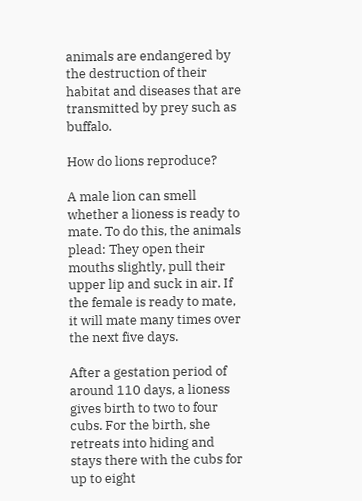animals are endangered by the destruction of their habitat and diseases that are transmitted by prey such as buffalo.

How do lions reproduce?

A male lion can smell whether a lioness is ready to mate. To do this, the animals plead: They open their mouths slightly, pull their upper lip and suck in air. If the female is ready to mate, it will mate many times over the next five days.

After a gestation period of around 110 days, a lioness gives birth to two to four cubs. For the birth, she retreats into hiding and stays there with the cubs for up to eight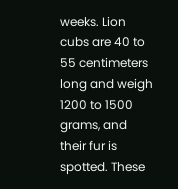weeks. Lion cubs are 40 to 55 centimeters long and weigh 1200 to 1500 grams, and their fur is spotted. These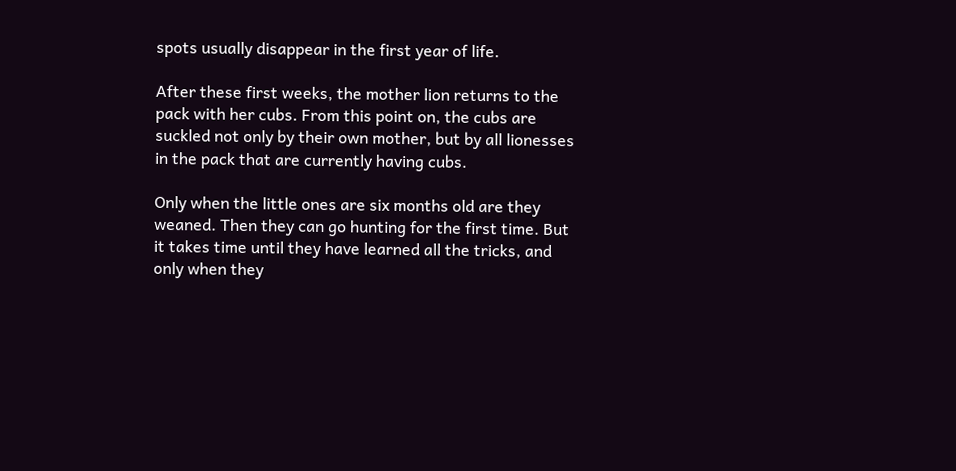spots usually disappear in the first year of life.

After these first weeks, the mother lion returns to the pack with her cubs. From this point on, the cubs are suckled not only by their own mother, but by all lionesses in the pack that are currently having cubs.

Only when the little ones are six months old are they weaned. Then they can go hunting for the first time. But it takes time until they have learned all the tricks, and only when they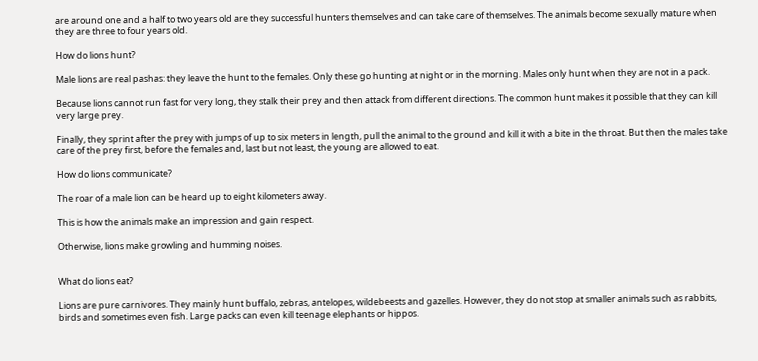are around one and a half to two years old are they successful hunters themselves and can take care of themselves. The animals become sexually mature when they are three to four years old.

How do lions hunt?

Male lions are real pashas: they leave the hunt to the females. Only these go hunting at night or in the morning. Males only hunt when they are not in a pack.

Because lions cannot run fast for very long, they stalk their prey and then attack from different directions. The common hunt makes it possible that they can kill very large prey.

Finally, they sprint after the prey with jumps of up to six meters in length, pull the animal to the ground and kill it with a bite in the throat. But then the males take care of the prey first, before the females and, last but not least, the young are allowed to eat.

How do lions communicate?

The roar of a male lion can be heard up to eight kilometers away.

This is how the animals make an impression and gain respect.

Otherwise, lions make growling and humming noises.


What do lions eat?

Lions are pure carnivores. They mainly hunt buffalo, zebras, antelopes, wildebeests and gazelles. However, they do not stop at smaller animals such as rabbits, birds and sometimes even fish. Large packs can even kill teenage elephants or hippos.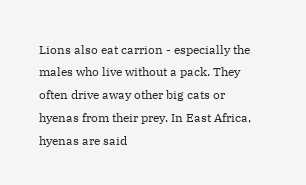Lions also eat carrion - especially the males who live without a pack. They often drive away other big cats or hyenas from their prey. In East Africa, hyenas are said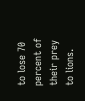to lose 70 percent of their prey to lions.